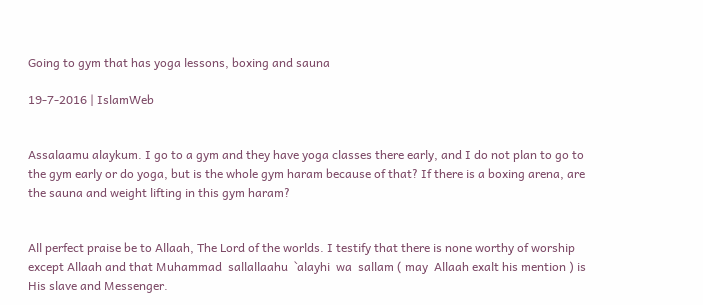Going to gym that has yoga lessons, boxing and sauna

19-7-2016 | IslamWeb


Assalaamu alaykum. I go to a gym and they have yoga classes there early, and I do not plan to go to the gym early or do yoga, but is the whole gym haram because of that? If there is a boxing arena, are the sauna and weight lifting in this gym haram?


All perfect praise be to Allaah, The Lord of the worlds. I testify that there is none worthy of worship except Allaah and that Muhammad  sallallaahu  `alayhi  wa  sallam ( may  Allaah exalt his mention ) is His slave and Messenger.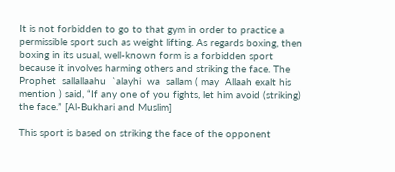It is not forbidden to go to that gym in order to practice a permissible sport such as weight lifting. As regards boxing, then boxing in its usual, well-known form is a forbidden sport because it involves harming others and striking the face. The Prophet  sallallaahu  `alayhi  wa  sallam ( may  Allaah exalt his mention ) said, “If any one of you fights, let him avoid (striking) the face.” [Al-Bukhari and Muslim]

This sport is based on striking the face of the opponent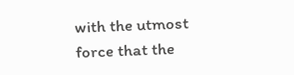with the utmost force that the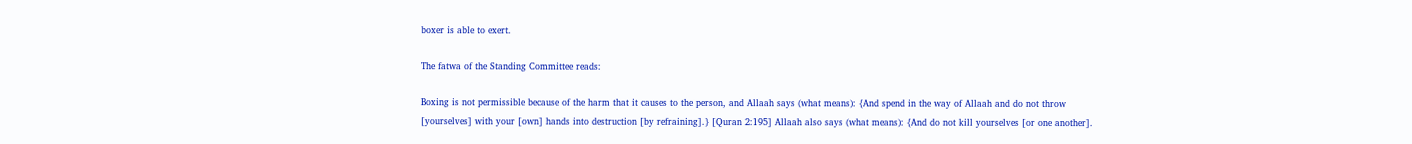boxer is able to exert.

The fatwa of the Standing Committee reads:

Boxing is not permissible because of the harm that it causes to the person, and Allaah says (what means): {And spend in the way of Allaah and do not throw [yourselves] with your [own] hands into destruction [by refraining].} [Quran 2:195] Allaah also says (what means): {And do not kill yourselves [or one another].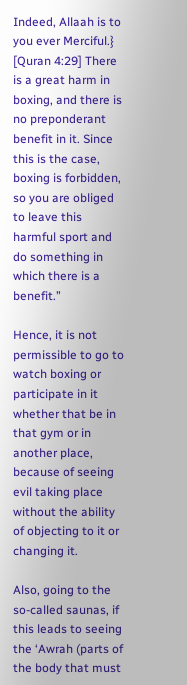Indeed, Allaah is to you ever Merciful.} [Quran 4:29] There is a great harm in boxing, and there is no preponderant benefit in it. Since this is the case, boxing is forbidden, so you are obliged to leave this harmful sport and do something in which there is a benefit.”

Hence, it is not permissible to go to watch boxing or participate in it whether that be in that gym or in another place, because of seeing evil taking place without the ability of objecting to it or changing it.

Also, going to the so-called saunas, if this leads to seeing the ‘Awrah (parts of the body that must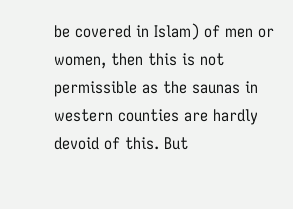be covered in Islam) of men or women, then this is not permissible as the saunas in western counties are hardly devoid of this. But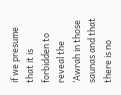if we presume that it is forbidden to reveal the ‘Awrah in those saunas and that there is no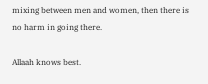mixing between men and women, then there is no harm in going there.

Allaah knows best.